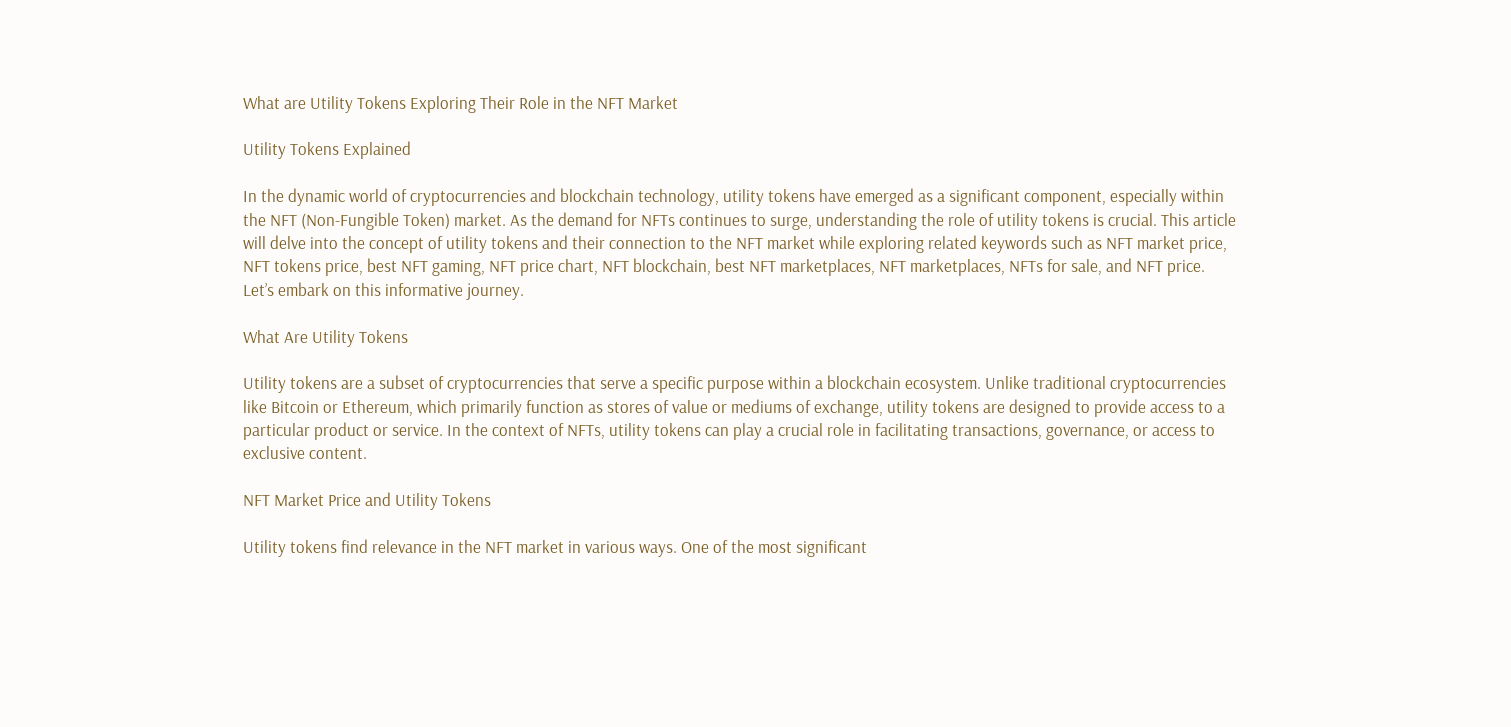What are Utility Tokens Exploring Their Role in the NFT Market

Utility Tokens Explained

In the dynamic world of cryptocurrencies and blockchain technology, utility tokens have emerged as a significant component, especially within the NFT (Non-Fungible Token) market. As the demand for NFTs continues to surge, understanding the role of utility tokens is crucial. This article will delve into the concept of utility tokens and their connection to the NFT market while exploring related keywords such as NFT market price, NFT tokens price, best NFT gaming, NFT price chart, NFT blockchain, best NFT marketplaces, NFT marketplaces, NFTs for sale, and NFT price. Let’s embark on this informative journey.

What Are Utility Tokens

Utility tokens are a subset of cryptocurrencies that serve a specific purpose within a blockchain ecosystem. Unlike traditional cryptocurrencies like Bitcoin or Ethereum, which primarily function as stores of value or mediums of exchange, utility tokens are designed to provide access to a particular product or service. In the context of NFTs, utility tokens can play a crucial role in facilitating transactions, governance, or access to exclusive content.

NFT Market Price and Utility Tokens

Utility tokens find relevance in the NFT market in various ways. One of the most significant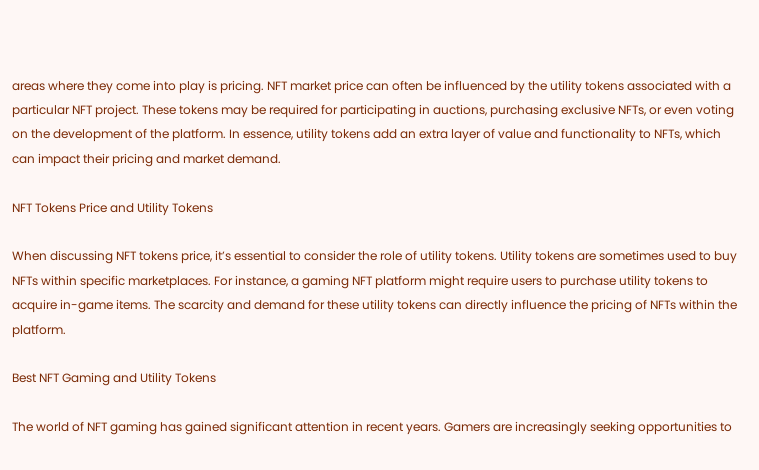areas where they come into play is pricing. NFT market price can often be influenced by the utility tokens associated with a particular NFT project. These tokens may be required for participating in auctions, purchasing exclusive NFTs, or even voting on the development of the platform. In essence, utility tokens add an extra layer of value and functionality to NFTs, which can impact their pricing and market demand.

NFT Tokens Price and Utility Tokens

When discussing NFT tokens price, it’s essential to consider the role of utility tokens. Utility tokens are sometimes used to buy NFTs within specific marketplaces. For instance, a gaming NFT platform might require users to purchase utility tokens to acquire in-game items. The scarcity and demand for these utility tokens can directly influence the pricing of NFTs within the platform.

Best NFT Gaming and Utility Tokens

The world of NFT gaming has gained significant attention in recent years. Gamers are increasingly seeking opportunities to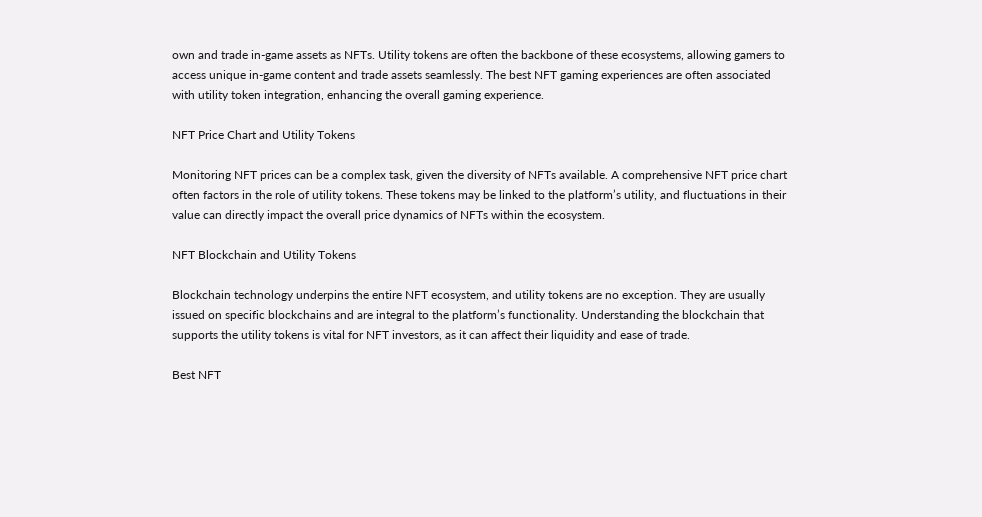own and trade in-game assets as NFTs. Utility tokens are often the backbone of these ecosystems, allowing gamers to access unique in-game content and trade assets seamlessly. The best NFT gaming experiences are often associated with utility token integration, enhancing the overall gaming experience.

NFT Price Chart and Utility Tokens

Monitoring NFT prices can be a complex task, given the diversity of NFTs available. A comprehensive NFT price chart often factors in the role of utility tokens. These tokens may be linked to the platform’s utility, and fluctuations in their value can directly impact the overall price dynamics of NFTs within the ecosystem.

NFT Blockchain and Utility Tokens

Blockchain technology underpins the entire NFT ecosystem, and utility tokens are no exception. They are usually issued on specific blockchains and are integral to the platform’s functionality. Understanding the blockchain that supports the utility tokens is vital for NFT investors, as it can affect their liquidity and ease of trade.

Best NFT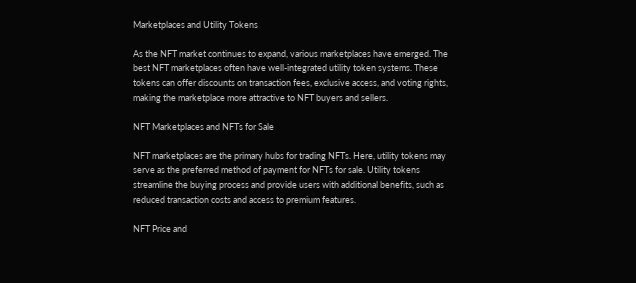Marketplaces and Utility Tokens

As the NFT market continues to expand, various marketplaces have emerged. The best NFT marketplaces often have well-integrated utility token systems. These tokens can offer discounts on transaction fees, exclusive access, and voting rights, making the marketplace more attractive to NFT buyers and sellers.

NFT Marketplaces and NFTs for Sale

NFT marketplaces are the primary hubs for trading NFTs. Here, utility tokens may serve as the preferred method of payment for NFTs for sale. Utility tokens streamline the buying process and provide users with additional benefits, such as reduced transaction costs and access to premium features.

NFT Price and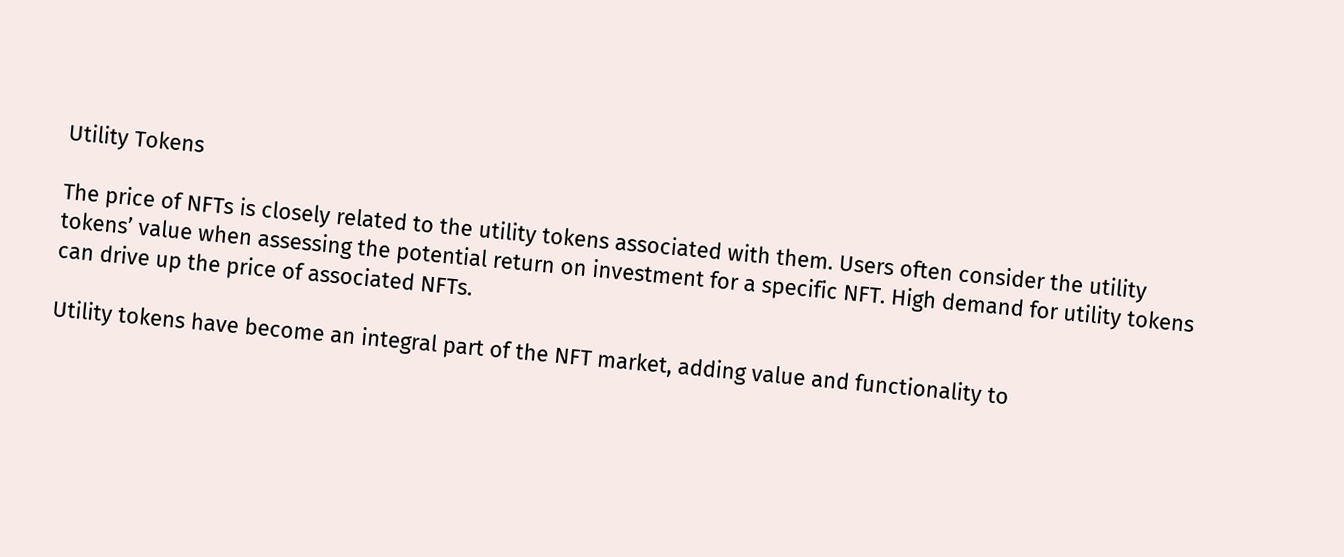Utility Tokens

The price of NFTs is closely related to the utility tokens associated with them. Users often consider the utility tokens’ value when assessing the potential return on investment for a specific NFT. High demand for utility tokens can drive up the price of associated NFTs.

Utility tokens have become an integral part of the NFT market, adding value and functionality to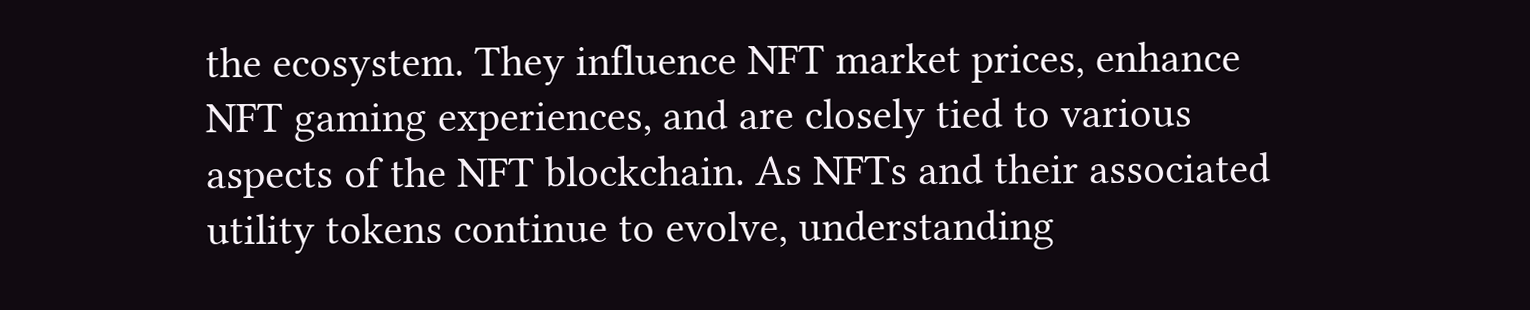the ecosystem. They influence NFT market prices, enhance NFT gaming experiences, and are closely tied to various aspects of the NFT blockchain. As NFTs and their associated utility tokens continue to evolve, understanding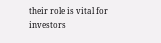their role is vital for investors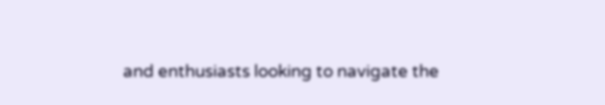and enthusiasts looking to navigate the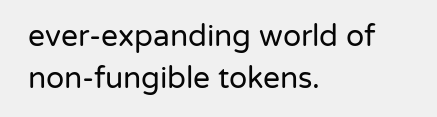ever-expanding world of non-fungible tokens.